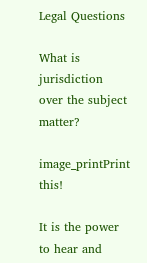Legal Questions

What is jurisdiction over the subject matter?

image_printPrint this!

It is the power to hear and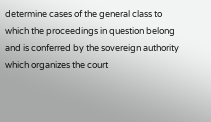determine cases of the general class to which the proceedings in question belong and is conferred by the sovereign authority which organizes the court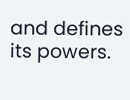and defines its powers.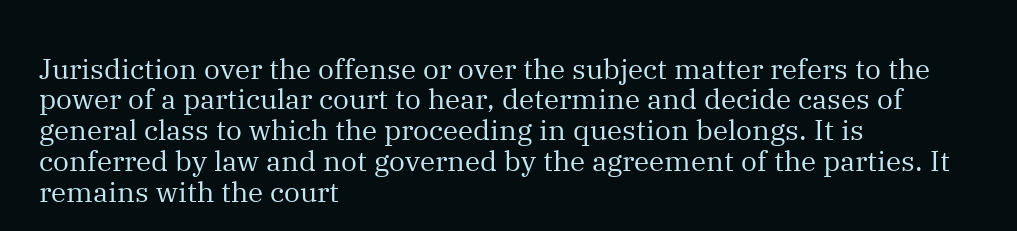Jurisdiction over the offense or over the subject matter refers to the power of a particular court to hear, determine and decide cases of general class to which the proceeding in question belongs. It is conferred by law and not governed by the agreement of the parties. It remains with the court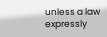unless a law expressly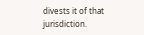divests it of that jurisdiction.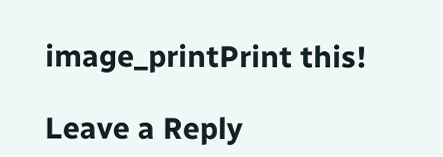image_printPrint this!

Leave a Reply